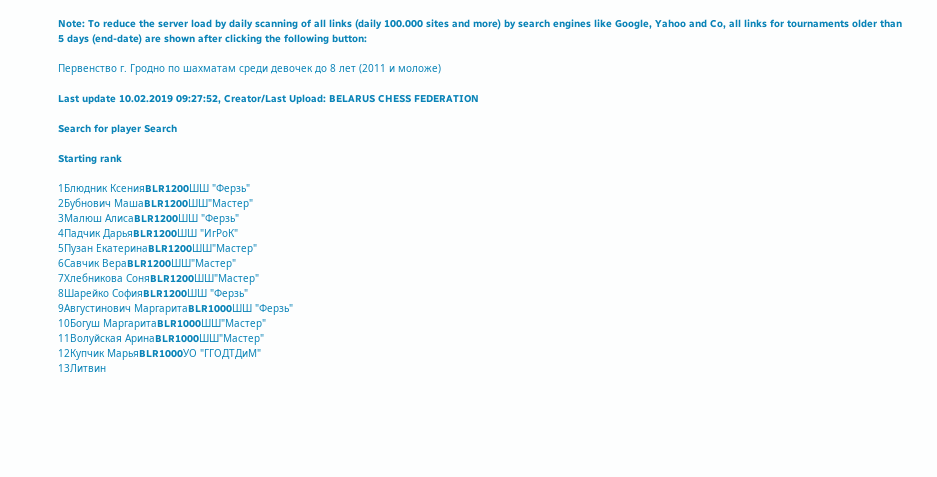Note: To reduce the server load by daily scanning of all links (daily 100.000 sites and more) by search engines like Google, Yahoo and Co, all links for tournaments older than 5 days (end-date) are shown after clicking the following button:

Первенство г. Гродно по шахматам среди девочек до 8 лет (2011 и моложе)

Last update 10.02.2019 09:27:52, Creator/Last Upload: BELARUS CHESS FEDERATION

Search for player Search

Starting rank

1Блюдник КсенияBLR1200ШШ "Ферзь"
2Бубнович МашаBLR1200ШШ"Мастер"
3Малюш АлисаBLR1200ШШ "Ферзь"
4Падчик ДарьяBLR1200ШШ "ИгРоК"
5Пузан ЕкатеринаBLR1200ШШ"Мастер"
6Савчик ВераBLR1200ШШ"Мастер"
7Хлебникова СоняBLR1200ШШ"Мастер"
8Шарейко СофияBLR1200ШШ "Ферзь"
9Августинович МаргаритаBLR1000ШШ "Ферзь"
10Богуш МаргаритаBLR1000ШШ"Мастер"
11Волуйская АринаBLR1000ШШ"Мастер"
12Купчик МарьяBLR1000УО "ГГОДТДиМ"
13Литвин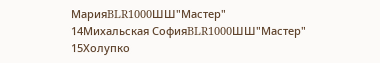МарияBLR1000ШШ"Мастер"
14Михальская СофияBLR1000ШШ"Мастер"
15Холупко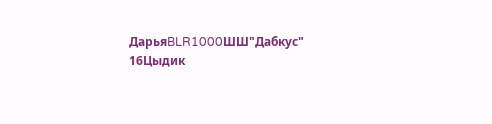ДарьяBLR1000ШШ"Дабкус"
16Цыдик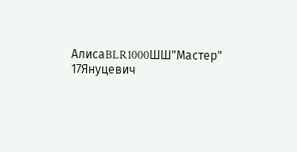АлисаBLR1000ШШ"Мастер"
17Януцевич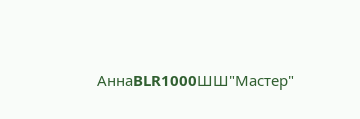АннаBLR1000ШШ"Мастер"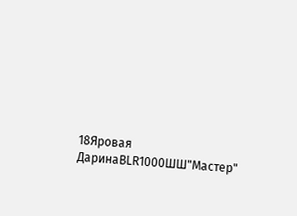18Яровая ДаринаBLR1000ШШ"Мастер"